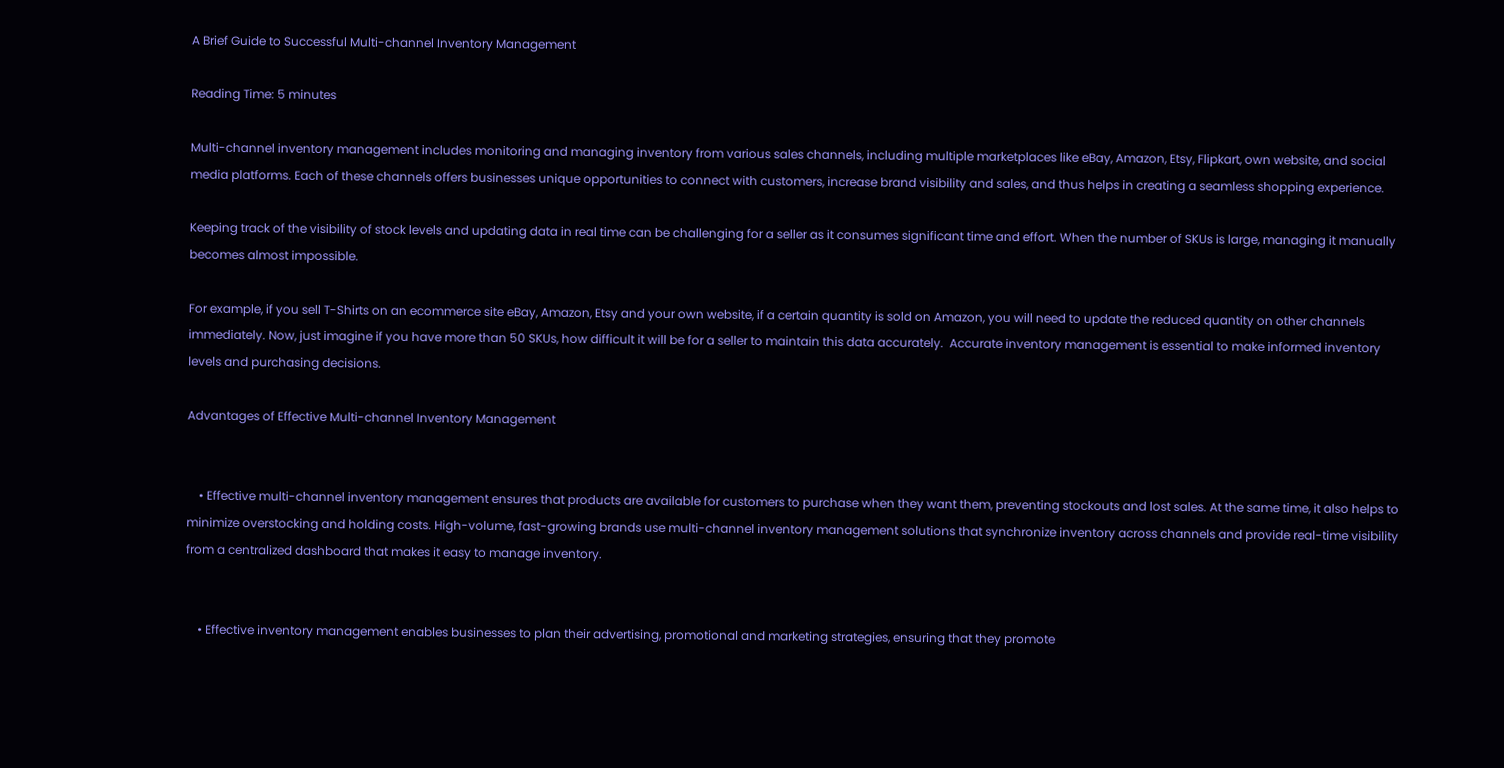A Brief Guide to Successful Multi-channel Inventory Management

Reading Time: 5 minutes

Multi-channel inventory management includes monitoring and managing inventory from various sales channels, including multiple marketplaces like eBay, Amazon, Etsy, Flipkart, own website, and social media platforms. Each of these channels offers businesses unique opportunities to connect with customers, increase brand visibility and sales, and thus helps in creating a seamless shopping experience.

Keeping track of the visibility of stock levels and updating data in real time can be challenging for a seller as it consumes significant time and effort. When the number of SKUs is large, managing it manually becomes almost impossible.

For example, if you sell T-Shirts on an ecommerce site eBay, Amazon, Etsy and your own website, if a certain quantity is sold on Amazon, you will need to update the reduced quantity on other channels immediately. Now, just imagine if you have more than 50 SKUs, how difficult it will be for a seller to maintain this data accurately.  Accurate inventory management is essential to make informed inventory levels and purchasing decisions.

Advantages of Effective Multi-channel Inventory Management


    • Effective multi-channel inventory management ensures that products are available for customers to purchase when they want them, preventing stockouts and lost sales. At the same time, it also helps to minimize overstocking and holding costs. High-volume, fast-growing brands use multi-channel inventory management solutions that synchronize inventory across channels and provide real-time visibility from a centralized dashboard that makes it easy to manage inventory.


    • Effective inventory management enables businesses to plan their advertising, promotional and marketing strategies, ensuring that they promote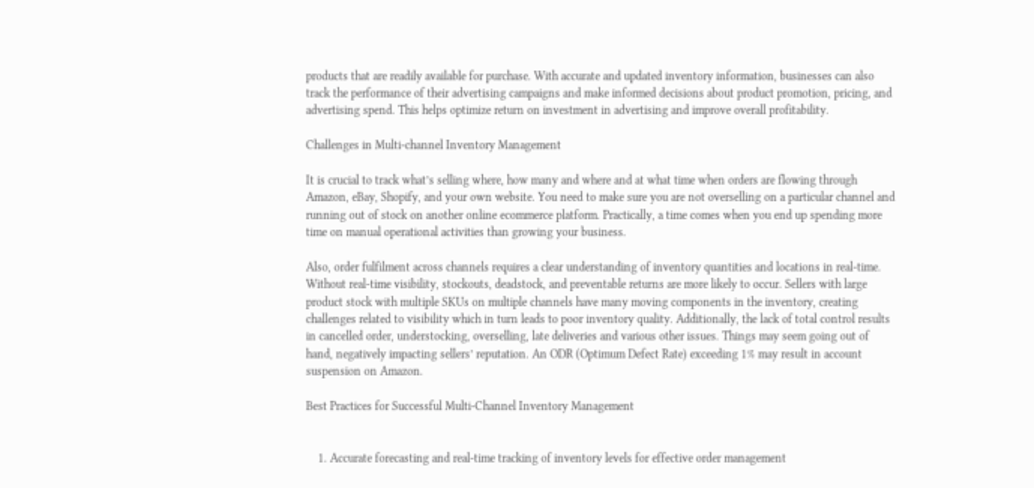products that are readily available for purchase. With accurate and updated inventory information, businesses can also track the performance of their advertising campaigns and make informed decisions about product promotion, pricing, and advertising spend. This helps optimize return on investment in advertising and improve overall profitability.

Challenges in Multi-channel Inventory Management

It is crucial to track what’s selling where, how many and where and at what time when orders are flowing through Amazon, eBay, Shopify, and your own website. You need to make sure you are not overselling on a particular channel and running out of stock on another online ecommerce platform. Practically, a time comes when you end up spending more time on manual operational activities than growing your business.

Also, order fulfilment across channels requires a clear understanding of inventory quantities and locations in real-time. Without real-time visibility, stockouts, deadstock, and preventable returns are more likely to occur. Sellers with large product stock with multiple SKUs on multiple channels have many moving components in the inventory, creating challenges related to visibility which in turn leads to poor inventory quality. Additionally, the lack of total control results in cancelled order, understocking, overselling, late deliveries and various other issues. Things may seem going out of hand, negatively impacting sellers’ reputation. An ODR (Optimum Defect Rate) exceeding 1% may result in account suspension on Amazon.

Best Practices for Successful Multi-Channel Inventory Management


    1. Accurate forecasting and real-time tracking of inventory levels for effective order management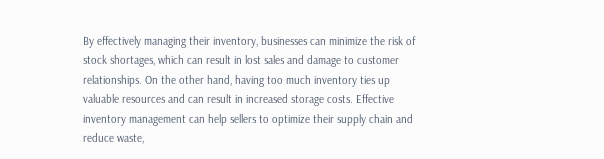By effectively managing their inventory, businesses can minimize the risk of stock shortages, which can result in lost sales and damage to customer relationships. On the other hand, having too much inventory ties up valuable resources and can result in increased storage costs. Effective inventory management can help sellers to optimize their supply chain and reduce waste,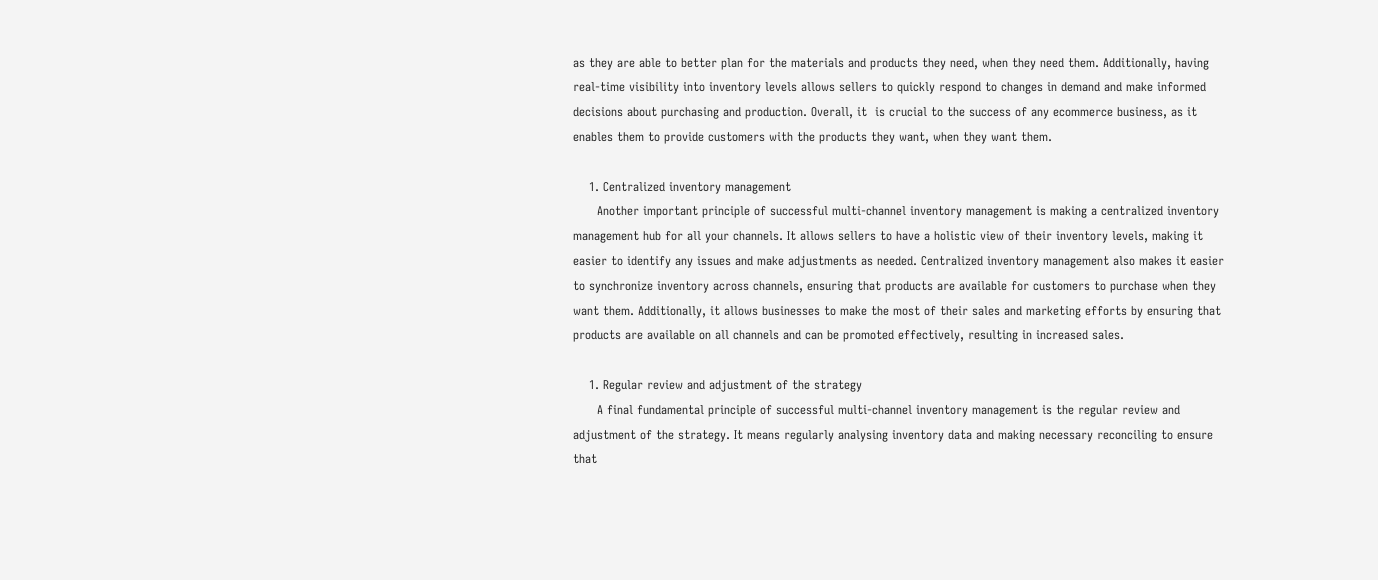as they are able to better plan for the materials and products they need, when they need them. Additionally, having real-time visibility into inventory levels allows sellers to quickly respond to changes in demand and make informed decisions about purchasing and production. Overall, it  is crucial to the success of any ecommerce business, as it enables them to provide customers with the products they want, when they want them.

    1. Centralized inventory management
      Another important principle of successful multi-channel inventory management is making a centralized inventory management hub for all your channels. It allows sellers to have a holistic view of their inventory levels, making it easier to identify any issues and make adjustments as needed. Centralized inventory management also makes it easier to synchronize inventory across channels, ensuring that products are available for customers to purchase when they want them. Additionally, it allows businesses to make the most of their sales and marketing efforts by ensuring that products are available on all channels and can be promoted effectively, resulting in increased sales.

    1. Regular review and adjustment of the strategy
      A final fundamental principle of successful multi-channel inventory management is the regular review and adjustment of the strategy. It means regularly analysing inventory data and making necessary reconciling to ensure that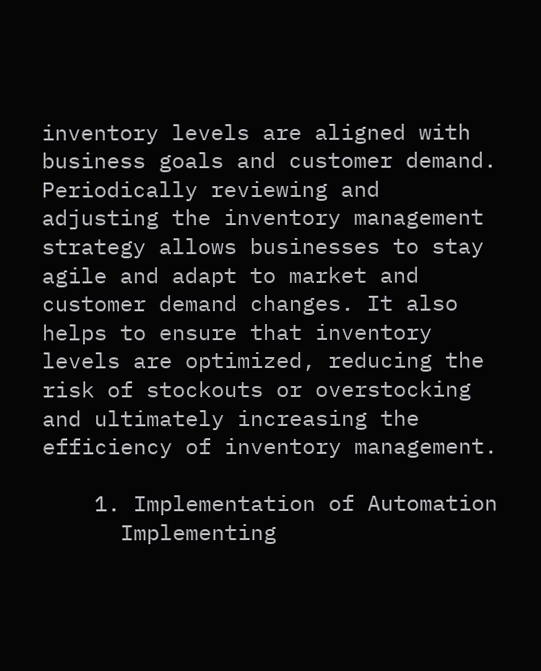inventory levels are aligned with business goals and customer demand. Periodically reviewing and adjusting the inventory management strategy allows businesses to stay agile and adapt to market and customer demand changes. It also helps to ensure that inventory levels are optimized, reducing the risk of stockouts or overstocking and ultimately increasing the efficiency of inventory management.

    1. Implementation of Automation
      Implementing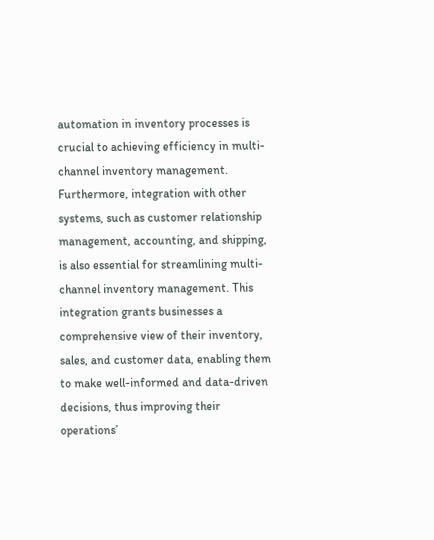automation in inventory processes is crucial to achieving efficiency in multi-channel inventory management. Furthermore, integration with other systems, such as customer relationship management, accounting, and shipping, is also essential for streamlining multi-channel inventory management. This integration grants businesses a comprehensive view of their inventory, sales, and customer data, enabling them to make well-informed and data-driven decisions, thus improving their operations’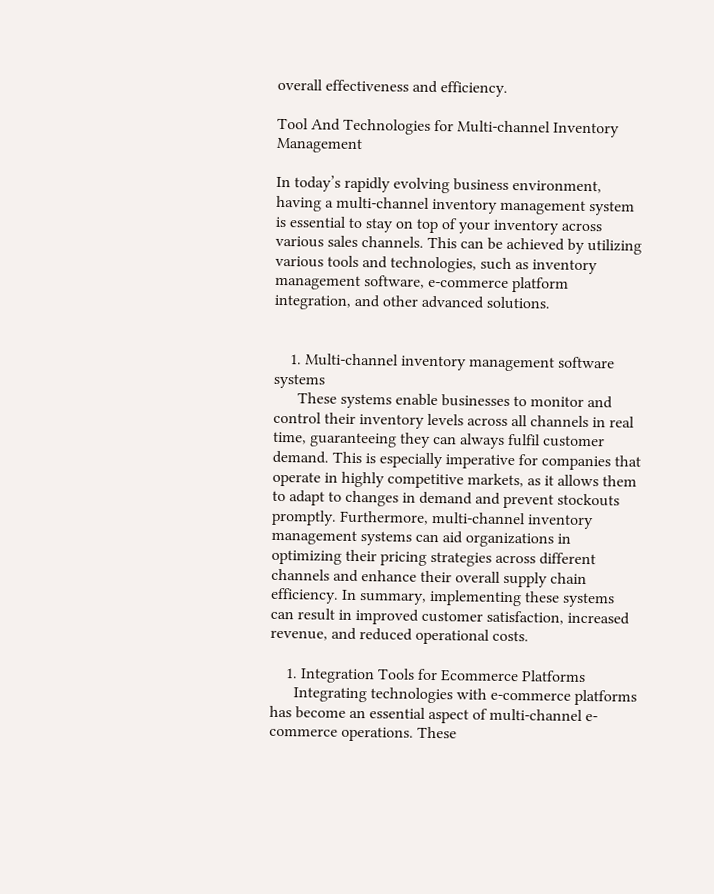overall effectiveness and efficiency.

Tool And Technologies for Multi-channel Inventory Management

In today’s rapidly evolving business environment, having a multi-channel inventory management system is essential to stay on top of your inventory across various sales channels. This can be achieved by utilizing various tools and technologies, such as inventory management software, e-commerce platform integration, and other advanced solutions.


    1. Multi-channel inventory management software systems
      These systems enable businesses to monitor and control their inventory levels across all channels in real time, guaranteeing they can always fulfil customer demand. This is especially imperative for companies that operate in highly competitive markets, as it allows them to adapt to changes in demand and prevent stockouts promptly. Furthermore, multi-channel inventory management systems can aid organizations in optimizing their pricing strategies across different channels and enhance their overall supply chain efficiency. In summary, implementing these systems can result in improved customer satisfaction, increased revenue, and reduced operational costs.

    1. Integration Tools for Ecommerce Platforms
      Integrating technologies with e-commerce platforms has become an essential aspect of multi-channel e-commerce operations. These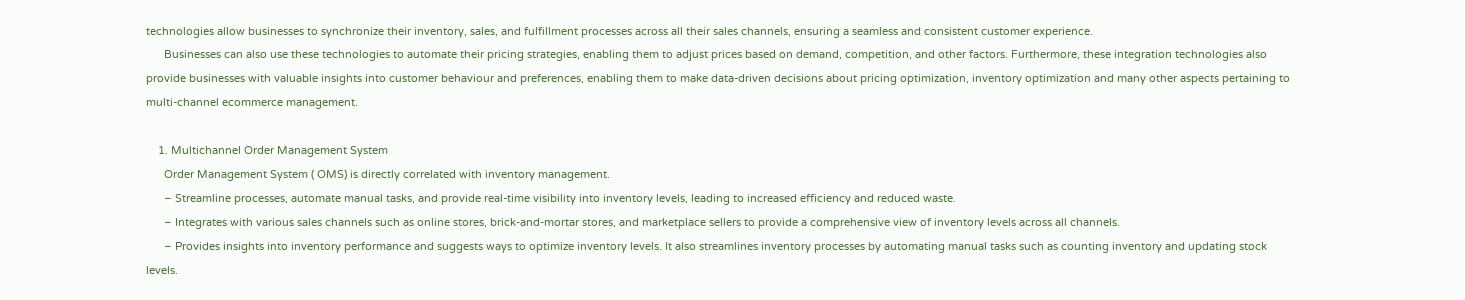technologies allow businesses to synchronize their inventory, sales, and fulfillment processes across all their sales channels, ensuring a seamless and consistent customer experience.
      Businesses can also use these technologies to automate their pricing strategies, enabling them to adjust prices based on demand, competition, and other factors. Furthermore, these integration technologies also provide businesses with valuable insights into customer behaviour and preferences, enabling them to make data-driven decisions about pricing optimization, inventory optimization and many other aspects pertaining to multi-channel ecommerce management.

    1. Multichannel Order Management System
      Order Management System ( OMS) is directly correlated with inventory management.
      – Streamline processes, automate manual tasks, and provide real-time visibility into inventory levels, leading to increased efficiency and reduced waste.
      – Integrates with various sales channels such as online stores, brick-and-mortar stores, and marketplace sellers to provide a comprehensive view of inventory levels across all channels.
      – Provides insights into inventory performance and suggests ways to optimize inventory levels. It also streamlines inventory processes by automating manual tasks such as counting inventory and updating stock levels.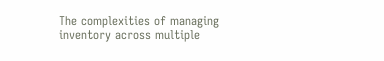The complexities of managing inventory across multiple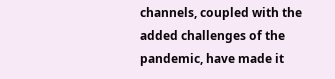channels, coupled with the added challenges of the pandemic, have made it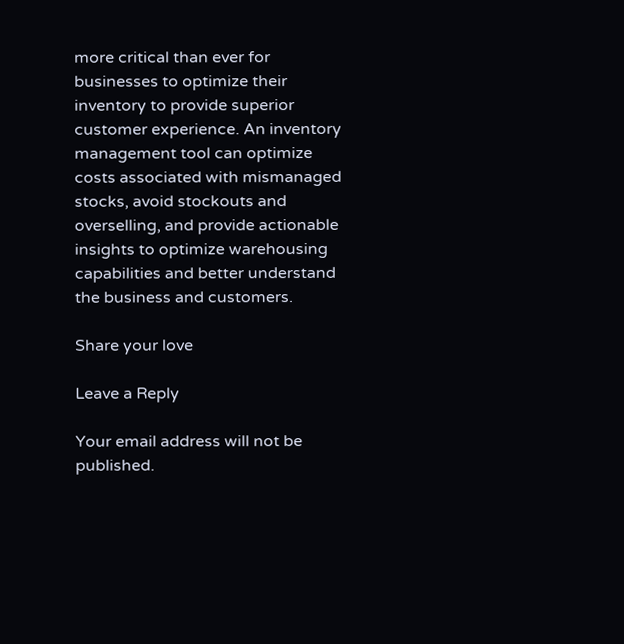more critical than ever for businesses to optimize their inventory to provide superior customer experience. An inventory management tool can optimize costs associated with mismanaged stocks, avoid stockouts and overselling, and provide actionable insights to optimize warehousing capabilities and better understand the business and customers.

Share your love

Leave a Reply

Your email address will not be published.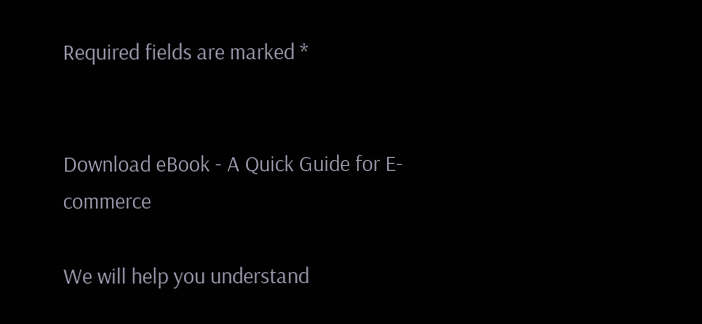Required fields are marked *


Download eBook - A Quick Guide for E-commerce

We will help you understand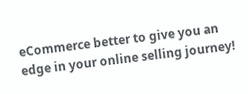eCommerce better to give you an edge in your online selling journey!